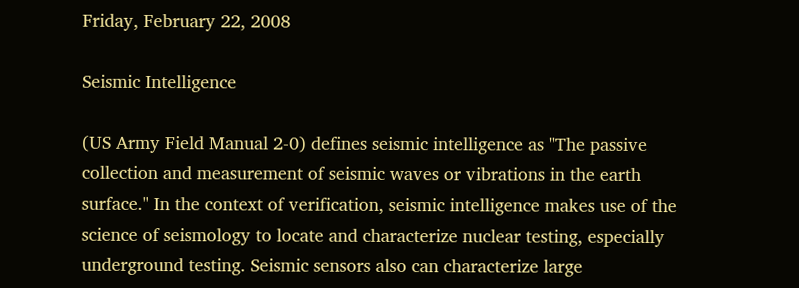Friday, February 22, 2008

Seismic Intelligence

(US Army Field Manual 2-0) defines seismic intelligence as "The passive collection and measurement of seismic waves or vibrations in the earth surface." In the context of verification, seismic intelligence makes use of the science of seismology to locate and characterize nuclear testing, especially underground testing. Seismic sensors also can characterize large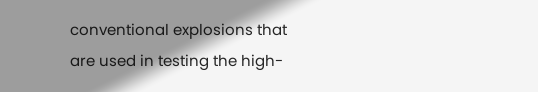conventional explosions that are used in testing the high-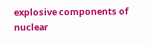explosive components of nuclear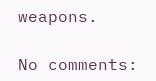weapons.

No comments: